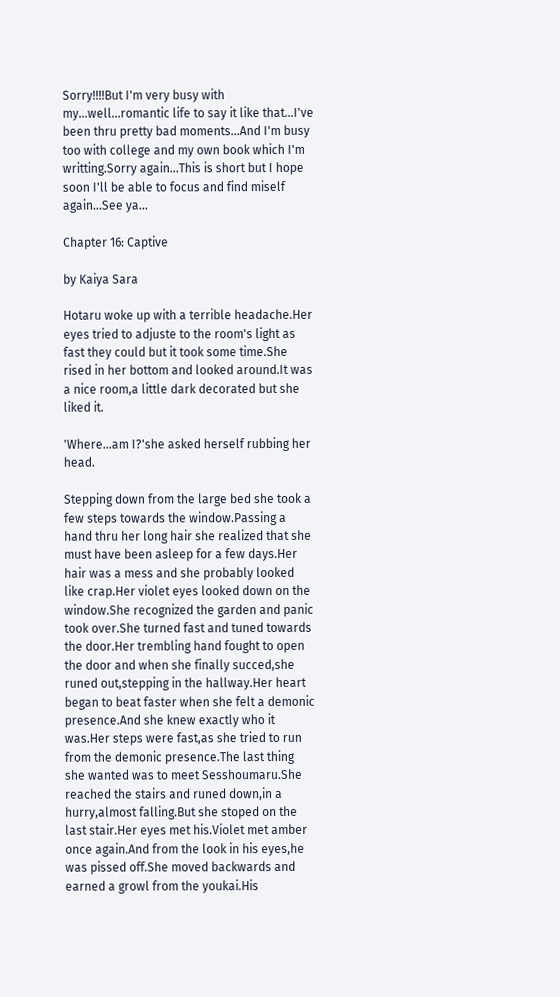Sorry!!!!But I'm very busy with my...well...romantic life to say it like that...I've been thru pretty bad moments...And I'm busy too with college and my own book which I'm writting.Sorry again...This is short but I hope soon I'll be able to focus and find miself again...See ya...

Chapter 16: Captive

by Kaiya Sara

Hotaru woke up with a terrible headache.Her eyes tried to adjuste to the room's light as fast they could but it took some time.She rised in her bottom and looked around.It was a nice room,a little dark decorated but she liked it.

'Where…am I?'she asked herself rubbing her head.

Stepping down from the large bed she took a few steps towards the window.Passing a hand thru her long hair she realized that she must have been asleep for a few days.Her hair was a mess and she probably looked like crap.Her violet eyes looked down on the window.She recognized the garden and panic took over.She turned fast and tuned towards the door.Her trembling hand fought to open the door and when she finally succed,she runed out,stepping in the hallway.Her heart began to beat faster when she felt a demonic presence.And she knew exactly who it was.Her steps were fast,as she tried to run from the demonic presence.The last thing she wanted was to meet Sesshoumaru.She reached the stairs and runed down,in a hurry,almost falling.But she stoped on the last stair.Her eyes met his.Violet met amber once again.And from the look in his eyes,he was pissed off.She moved backwards and earned a growl from the youkai.His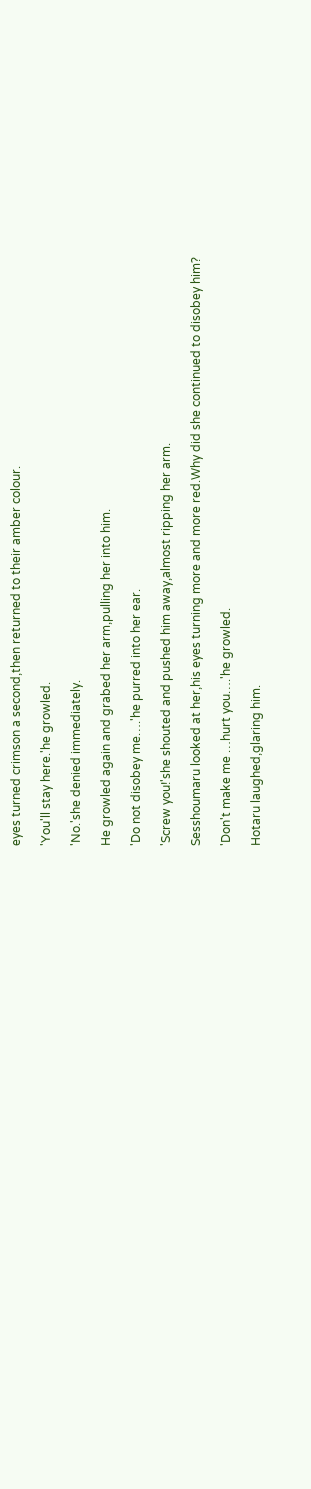eyes turned crimson a second,then returned to their amber colour.

'You'll stay here.'he growled.

'No.'she denied immediately.

He growled again and grabed her arm,pulling her into him.

'Do not disobey me….'he purred into her ear.

'Screw you!'she shouted and pushed him away,almost ripping her arm.

Sesshoumaru looked at her,his eyes turning more and more red.Why did she continued to disobey him?

'Don't make me …hurt you….'he growled.

Hotaru laughed,glaring him.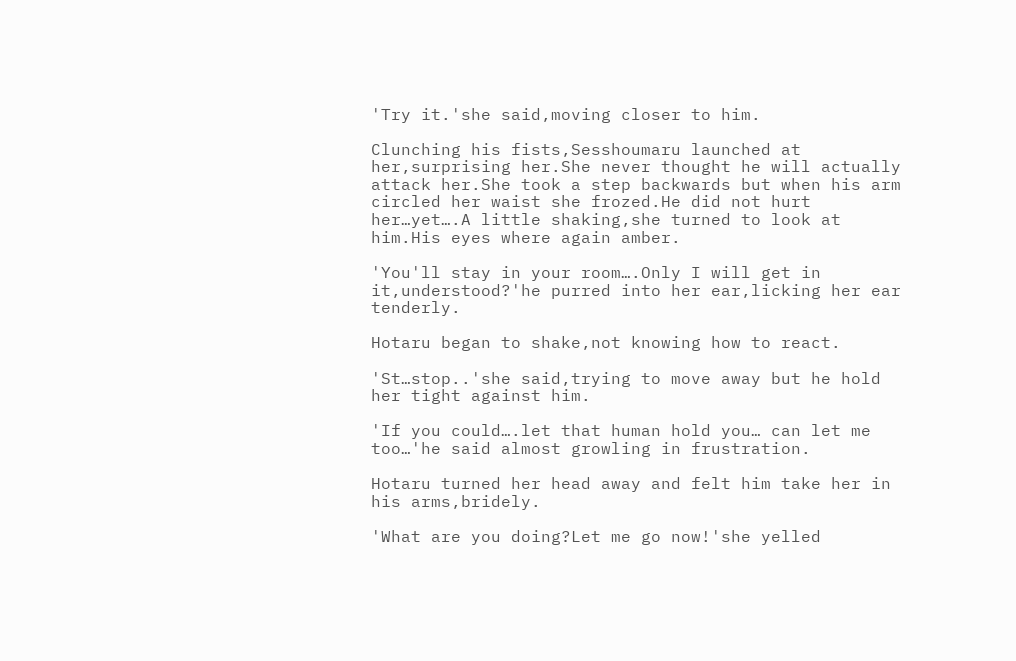'Try it.'she said,moving closer to him.

Clunching his fists,Sesshoumaru launched at her,surprising her.She never thought he will actually attack her.She took a step backwards but when his arm circled her waist she frozed.He did not hurt her…yet….A little shaking,she turned to look at him.His eyes where again amber.

'You'll stay in your room….Only I will get in it,understood?'he purred into her ear,licking her ear tenderly.

Hotaru began to shake,not knowing how to react.

'St…stop..'she said,trying to move away but he hold her tight against him.

'If you could….let that human hold you… can let me too…'he said almost growling in frustration.

Hotaru turned her head away and felt him take her in his arms,bridely.

'What are you doing?Let me go now!'she yelled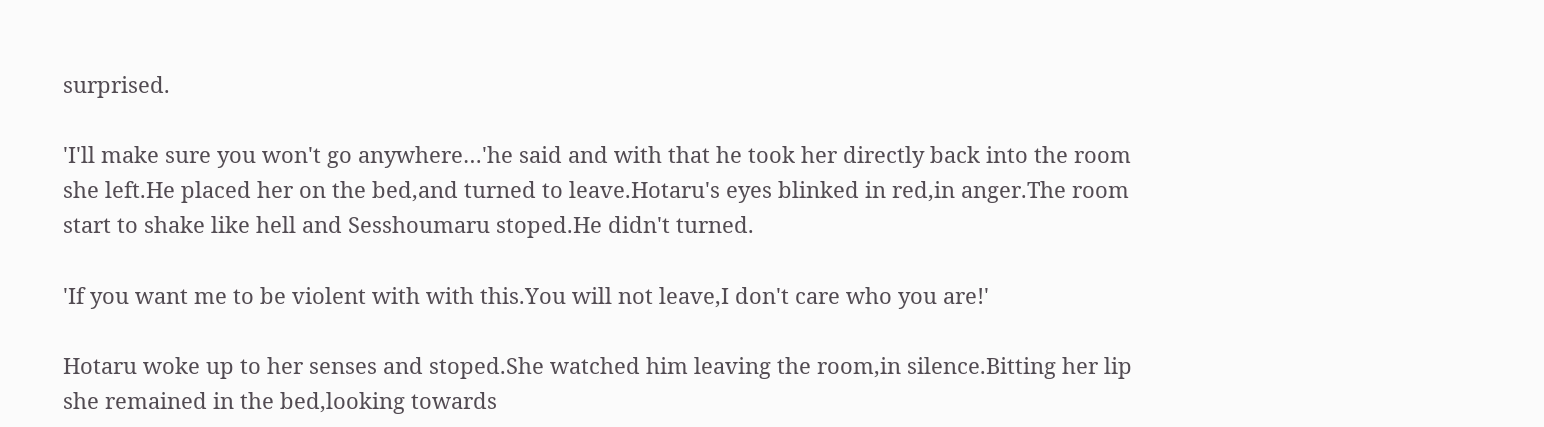surprised.

'I'll make sure you won't go anywhere…'he said and with that he took her directly back into the room she left.He placed her on the bed,and turned to leave.Hotaru's eyes blinked in red,in anger.The room start to shake like hell and Sesshoumaru stoped.He didn't turned.

'If you want me to be violent with with this.You will not leave,I don't care who you are!'

Hotaru woke up to her senses and stoped.She watched him leaving the room,in silence.Bitting her lip she remained in the bed,looking towards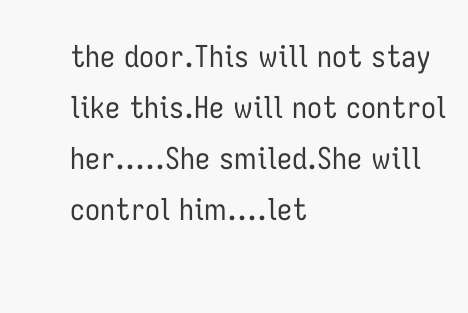the door.This will not stay like this.He will not control her…..She smiled.She will control him….let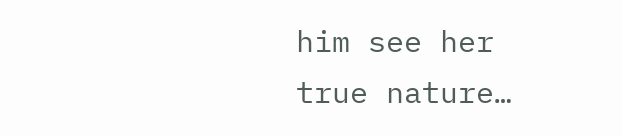him see her true nature…